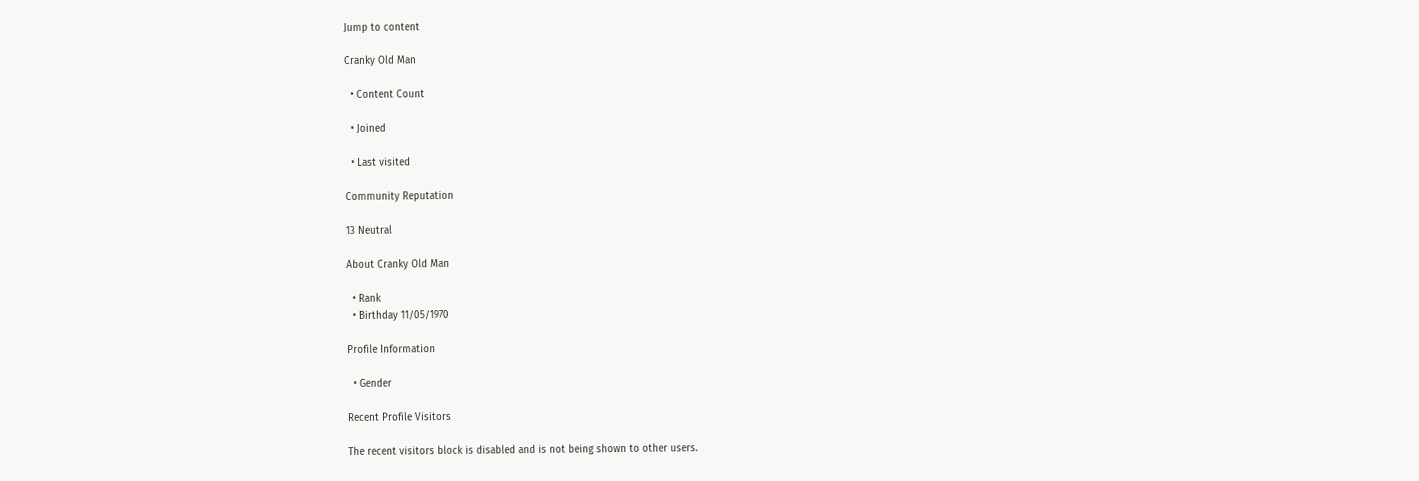Jump to content

Cranky Old Man

  • Content Count

  • Joined

  • Last visited

Community Reputation

13 Neutral

About Cranky Old Man

  • Rank
  • Birthday 11/05/1970

Profile Information

  • Gender

Recent Profile Visitors

The recent visitors block is disabled and is not being shown to other users.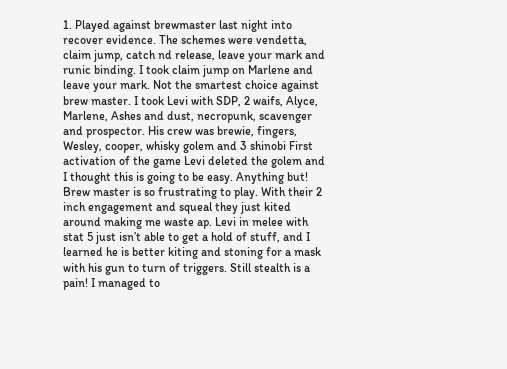1. Played against brewmaster last night into recover evidence. The schemes were vendetta, claim jump, catch nd release, leave your mark and runic binding. I took claim jump on Marlene and leave your mark. Not the smartest choice against brew master. I took Levi with SDP, 2 waifs, Alyce, Marlene, Ashes and dust, necropunk, scavenger and prospector. His crew was brewie, fingers, Wesley, cooper, whisky golem and 3 shinobi First activation of the game Levi deleted the golem and I thought this is going to be easy. Anything but! Brew master is so frustrating to play. With their 2 inch engagement and squeal they just kited around making me waste ap. Levi in melee with stat 5 just isn’t able to get a hold of stuff, and I learned he is better kiting and stoning for a mask with his gun to turn of triggers. Still stealth is a pain! I managed to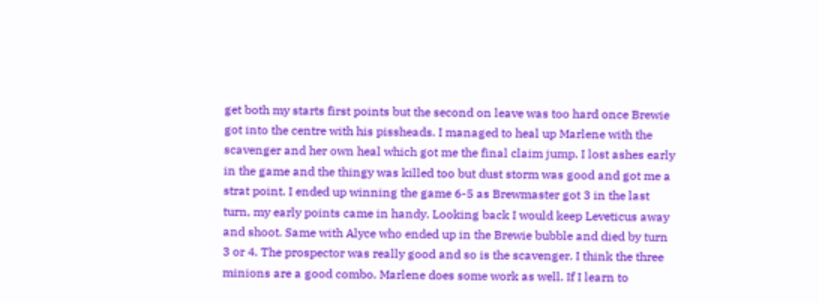get both my starts first points but the second on leave was too hard once Brewie got into the centre with his pissheads. I managed to heal up Marlene with the scavenger and her own heal which got me the final claim jump. I lost ashes early in the game and the thingy was killed too but dust storm was good and got me a strat point. I ended up winning the game 6-5 as Brewmaster got 3 in the last turn, my early points came in handy. Looking back I would keep Leveticus away and shoot. Same with Alyce who ended up in the Brewie bubble and died by turn 3 or 4. The prospector was really good and so is the scavenger. I think the three minions are a good combo. Marlene does some work as well. If I learn to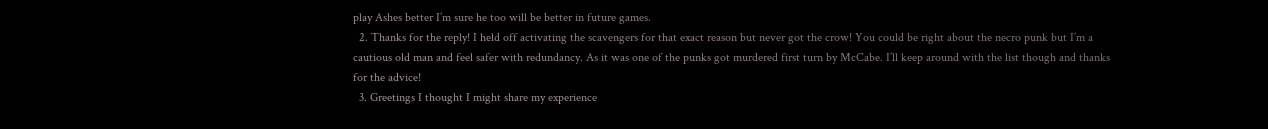play Ashes better I’m sure he too will be better in future games.
  2. Thanks for the reply! I held off activating the scavengers for that exact reason but never got the crow! You could be right about the necro punk but I’m a cautious old man and feel safer with redundancy. As it was one of the punks got murdered first turn by McCabe. I’ll keep around with the list though and thanks for the advice!
  3. Greetings I thought I might share my experience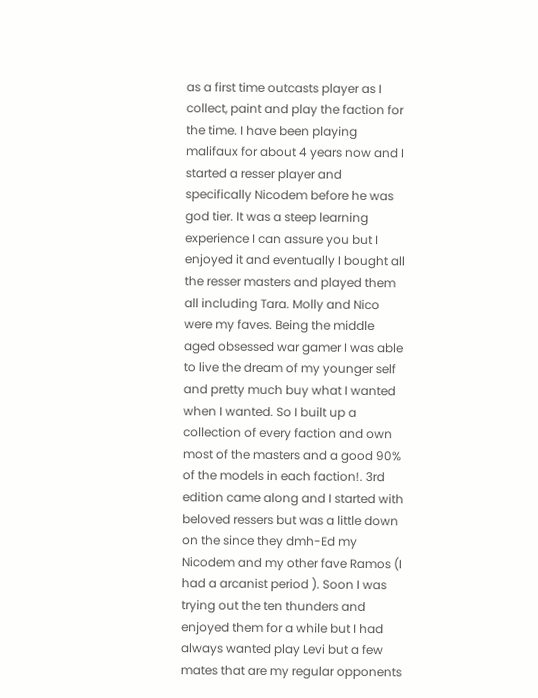as a first time outcasts player as I collect, paint and play the faction for the time. I have been playing malifaux for about 4 years now and I started a resser player and specifically Nicodem before he was god tier. It was a steep learning experience I can assure you but I enjoyed it and eventually I bought all the resser masters and played them all including Tara. Molly and Nico were my faves. Being the middle aged obsessed war gamer I was able to live the dream of my younger self and pretty much buy what I wanted when I wanted. So I built up a collection of every faction and own most of the masters and a good 90% of the models in each faction!. 3rd edition came along and I started with beloved ressers but was a little down on the since they dmh-Ed my Nicodem and my other fave Ramos (I had a arcanist period ). Soon I was trying out the ten thunders and enjoyed them for a while but I had always wanted play Levi but a few mates that are my regular opponents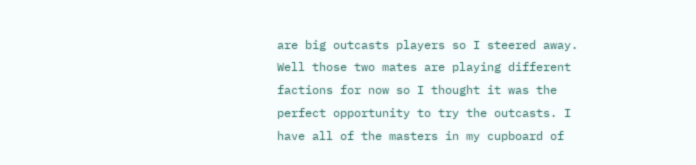are big outcasts players so I steered away. Well those two mates are playing different factions for now so I thought it was the perfect opportunity to try the outcasts. I have all of the masters in my cupboard of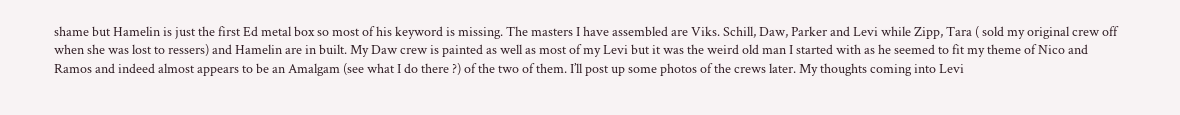shame but Hamelin is just the first Ed metal box so most of his keyword is missing. The masters I have assembled are Viks. Schill, Daw, Parker and Levi while Zipp, Tara ( sold my original crew off when she was lost to ressers) and Hamelin are in built. My Daw crew is painted as well as most of my Levi but it was the weird old man I started with as he seemed to fit my theme of Nico and Ramos and indeed almost appears to be an Amalgam (see what I do there ?) of the two of them. I’ll post up some photos of the crews later. My thoughts coming into Levi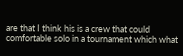are that I think his is a crew that could comfortable solo in a tournament which what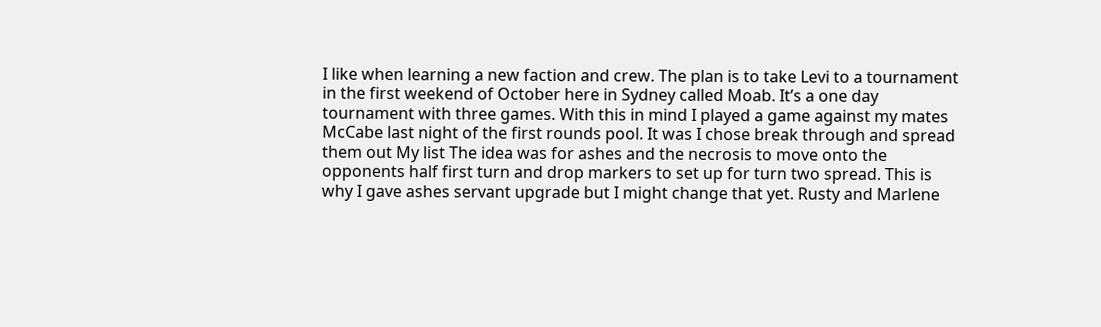I like when learning a new faction and crew. The plan is to take Levi to a tournament in the first weekend of October here in Sydney called Moab. It’s a one day tournament with three games. With this in mind I played a game against my mates McCabe last night of the first rounds pool. It was I chose break through and spread them out My list The idea was for ashes and the necrosis to move onto the opponents half first turn and drop markers to set up for turn two spread. This is why I gave ashes servant upgrade but I might change that yet. Rusty and Marlene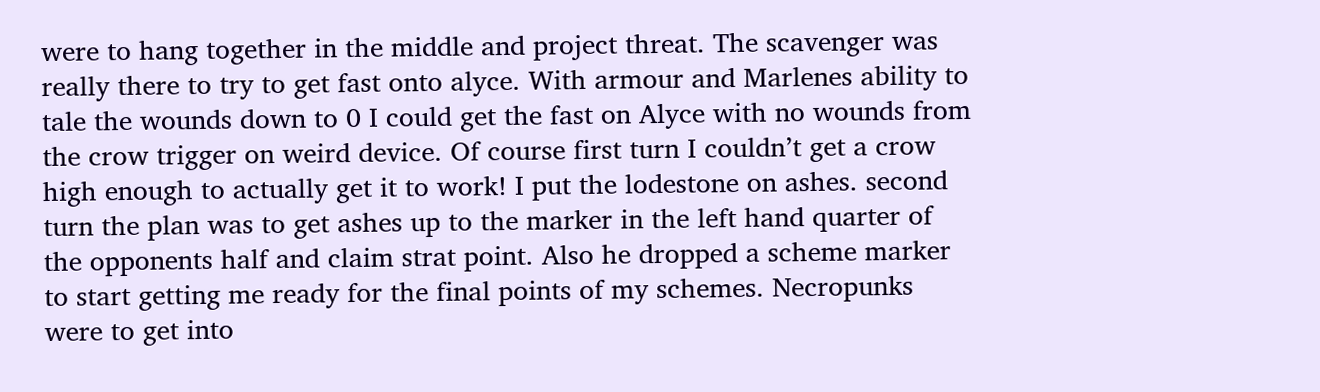were to hang together in the middle and project threat. The scavenger was really there to try to get fast onto alyce. With armour and Marlenes ability to tale the wounds down to 0 I could get the fast on Alyce with no wounds from the crow trigger on weird device. Of course first turn I couldn’t get a crow high enough to actually get it to work! I put the lodestone on ashes. second turn the plan was to get ashes up to the marker in the left hand quarter of the opponents half and claim strat point. Also he dropped a scheme marker to start getting me ready for the final points of my schemes. Necropunks were to get into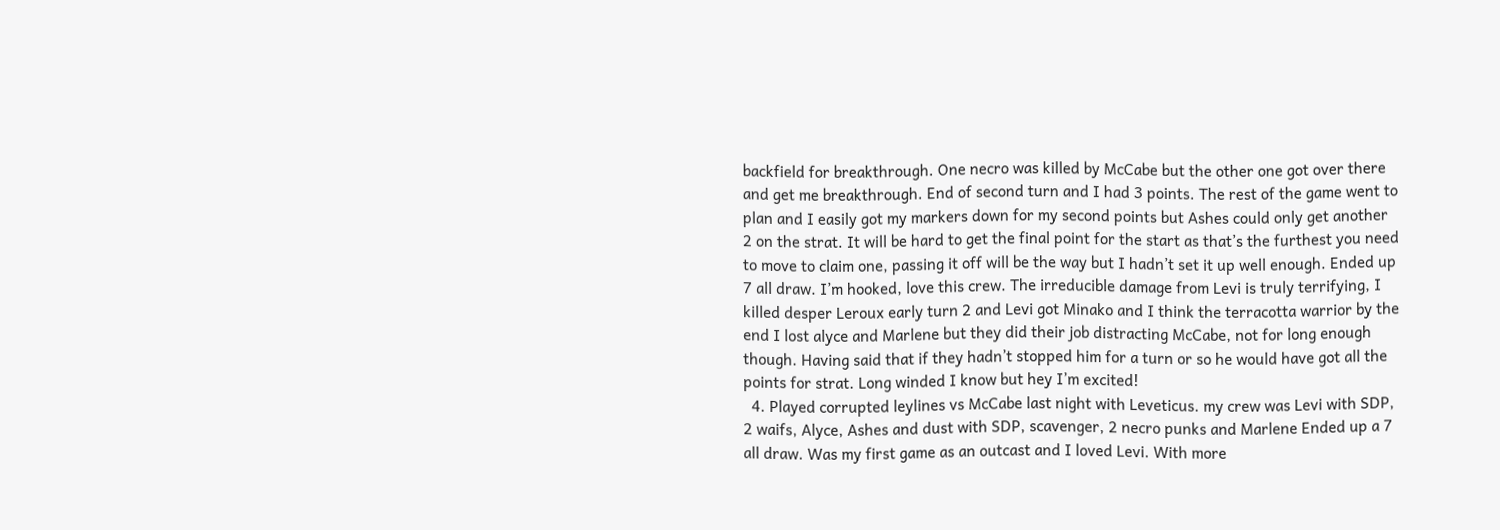backfield for breakthrough. One necro was killed by McCabe but the other one got over there and get me breakthrough. End of second turn and I had 3 points. The rest of the game went to plan and I easily got my markers down for my second points but Ashes could only get another 2 on the strat. It will be hard to get the final point for the start as that’s the furthest you need to move to claim one, passing it off will be the way but I hadn’t set it up well enough. Ended up 7 all draw. I’m hooked, love this crew. The irreducible damage from Levi is truly terrifying, I killed desper Leroux early turn 2 and Levi got Minako and I think the terracotta warrior by the end I lost alyce and Marlene but they did their job distracting McCabe, not for long enough though. Having said that if they hadn’t stopped him for a turn or so he would have got all the points for strat. Long winded I know but hey I’m excited!
  4. Played corrupted leylines vs McCabe last night with Leveticus. my crew was Levi with SDP, 2 waifs, Alyce, Ashes and dust with SDP, scavenger, 2 necro punks and Marlene Ended up a 7 all draw. Was my first game as an outcast and I loved Levi. With more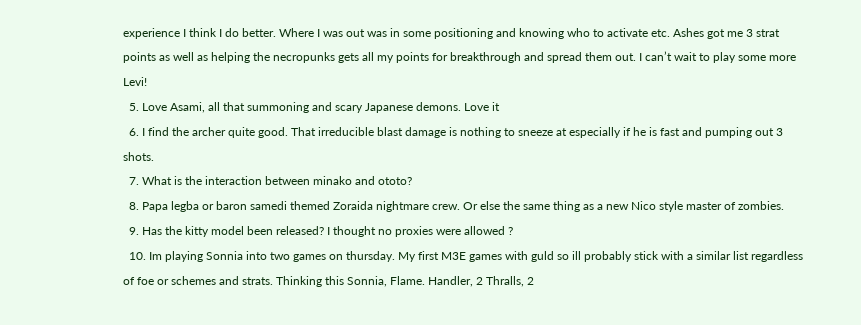experience I think I do better. Where I was out was in some positioning and knowing who to activate etc. Ashes got me 3 strat points as well as helping the necropunks gets all my points for breakthrough and spread them out. I can’t wait to play some more Levi!
  5. Love Asami, all that summoning and scary Japanese demons. Love it
  6. I find the archer quite good. That irreducible blast damage is nothing to sneeze at especially if he is fast and pumping out 3 shots.
  7. What is the interaction between minako and ototo?
  8. Papa legba or baron samedi themed Zoraida nightmare crew. Or else the same thing as a new Nico style master of zombies.
  9. Has the kitty model been released? I thought no proxies were allowed ?
  10. Im playing Sonnia into two games on thursday. My first M3E games with guld so ill probably stick with a similar list regardless of foe or schemes and strats. Thinking this Sonnia, Flame. Handler, 2 Thralls, 2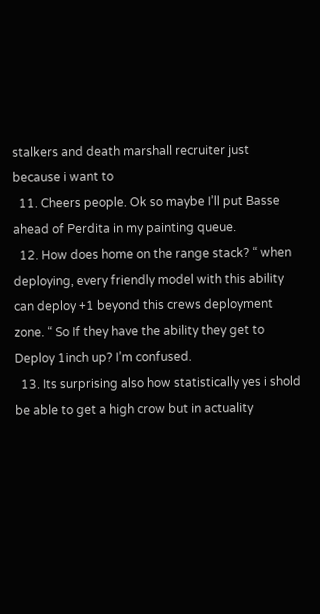stalkers and death marshall recruiter just because i want to
  11. Cheers people. Ok so maybe I’ll put Basse ahead of Perdita in my painting queue.
  12. How does home on the range stack? “ when deploying, every friendly model with this ability can deploy +1 beyond this crews deployment zone. “ So If they have the ability they get to Deploy 1inch up? I’m confused.
  13. Its surprising also how statistically yes i shold be able to get a high crow but in actuality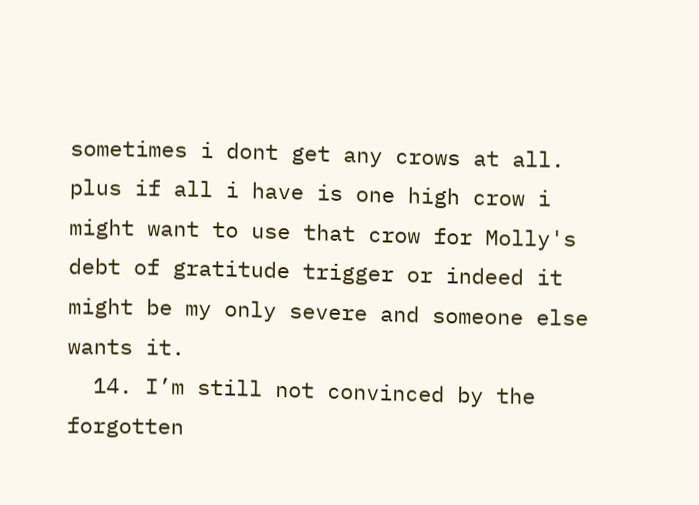sometimes i dont get any crows at all. plus if all i have is one high crow i might want to use that crow for Molly's debt of gratitude trigger or indeed it might be my only severe and someone else wants it.
  14. I’m still not convinced by the forgotten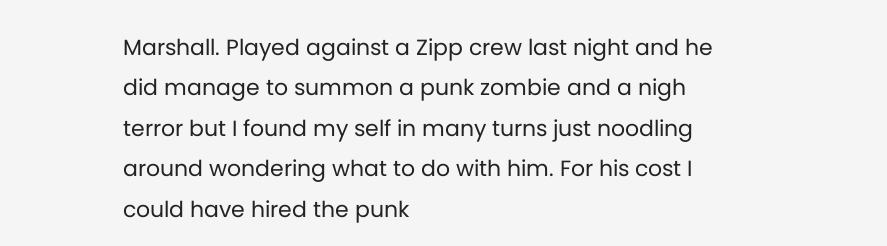Marshall. Played against a Zipp crew last night and he did manage to summon a punk zombie and a nigh terror but I found my self in many turns just noodling around wondering what to do with him. For his cost I could have hired the punk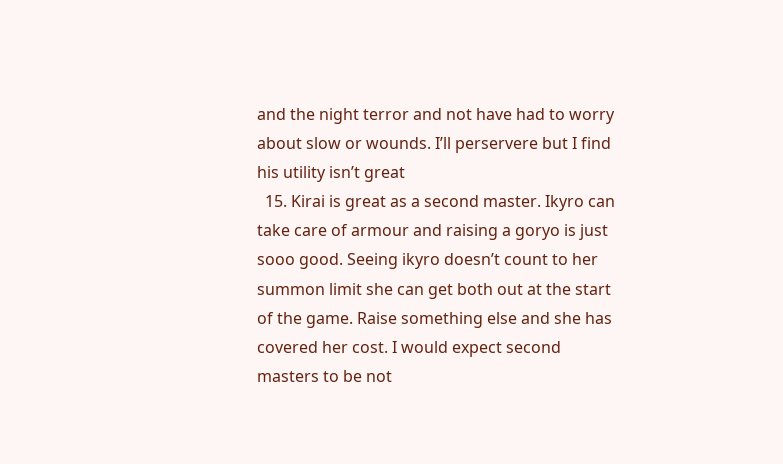and the night terror and not have had to worry about slow or wounds. I’ll perservere but I find his utility isn’t great
  15. Kirai is great as a second master. Ikyro can take care of armour and raising a goryo is just sooo good. Seeing ikyro doesn’t count to her summon limit she can get both out at the start of the game. Raise something else and she has covered her cost. I would expect second masters to be not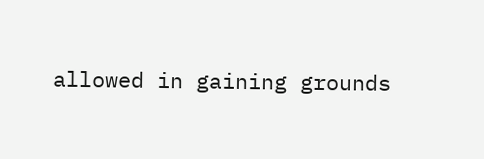allowed in gaining grounds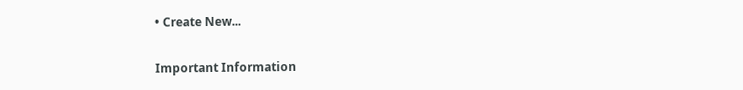• Create New...

Important Information